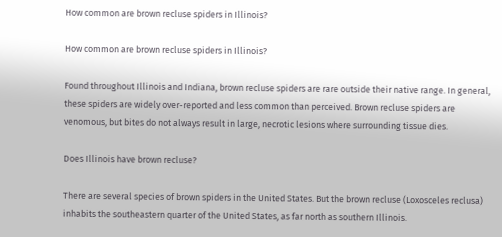How common are brown recluse spiders in Illinois?

How common are brown recluse spiders in Illinois?

Found throughout Illinois and Indiana, brown recluse spiders are rare outside their native range. In general, these spiders are widely over-reported and less common than perceived. Brown recluse spiders are venomous, but bites do not always result in large, necrotic lesions where surrounding tissue dies.

Does Illinois have brown recluse?

There are several species of brown spiders in the United States. But the brown recluse (Loxosceles reclusa) inhabits the southeastern quarter of the United States, as far north as southern Illinois.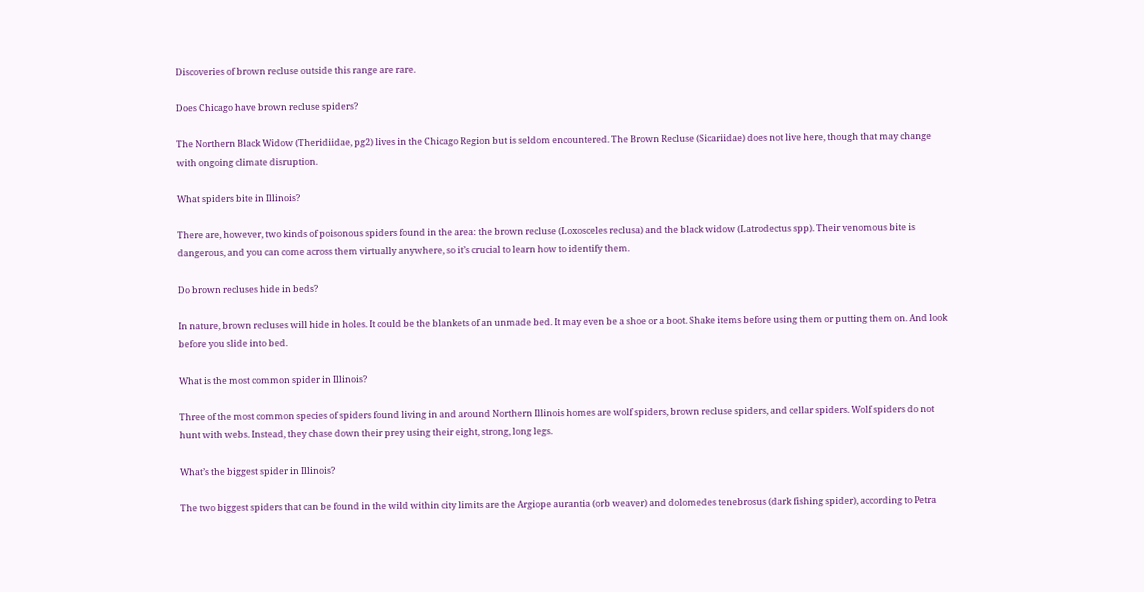Discoveries of brown recluse outside this range are rare.

Does Chicago have brown recluse spiders?

The Northern Black Widow (Theridiidae, pg2) lives in the Chicago Region but is seldom encountered. The Brown Recluse (Sicariidae) does not live here, though that may change with ongoing climate disruption.

What spiders bite in Illinois?

There are, however, two kinds of poisonous spiders found in the area: the brown recluse (Loxosceles reclusa) and the black widow (Latrodectus spp). Their venomous bite is dangerous, and you can come across them virtually anywhere, so it’s crucial to learn how to identify them.

Do brown recluses hide in beds?

In nature, brown recluses will hide in holes. It could be the blankets of an unmade bed. It may even be a shoe or a boot. Shake items before using them or putting them on. And look before you slide into bed.

What is the most common spider in Illinois?

Three of the most common species of spiders found living in and around Northern Illinois homes are wolf spiders, brown recluse spiders, and cellar spiders. Wolf spiders do not hunt with webs. Instead, they chase down their prey using their eight, strong, long legs.

What’s the biggest spider in Illinois?

The two biggest spiders that can be found in the wild within city limits are the Argiope aurantia (orb weaver) and dolomedes tenebrosus (dark fishing spider), according to Petra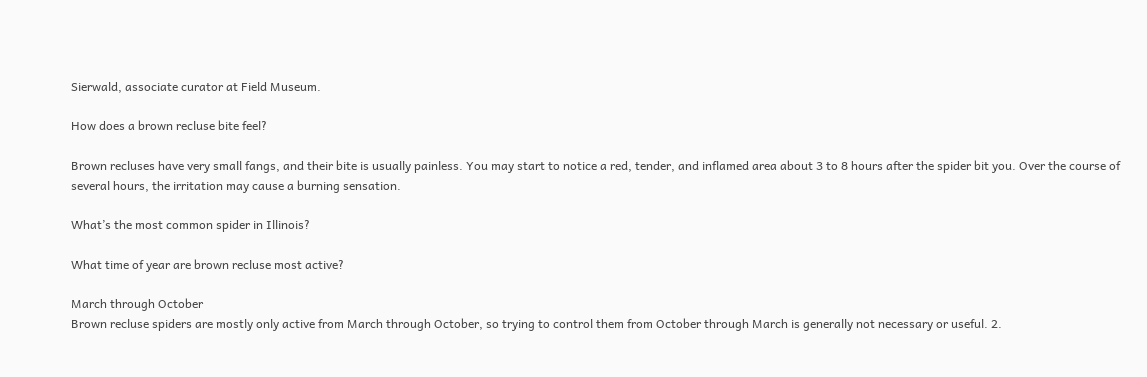Sierwald, associate curator at Field Museum.

How does a brown recluse bite feel?

Brown recluses have very small fangs, and their bite is usually painless. You may start to notice a red, tender, and inflamed area about 3 to 8 hours after the spider bit you. Over the course of several hours, the irritation may cause a burning sensation.

What’s the most common spider in Illinois?

What time of year are brown recluse most active?

March through October
Brown recluse spiders are mostly only active from March through October, so trying to control them from October through March is generally not necessary or useful. 2.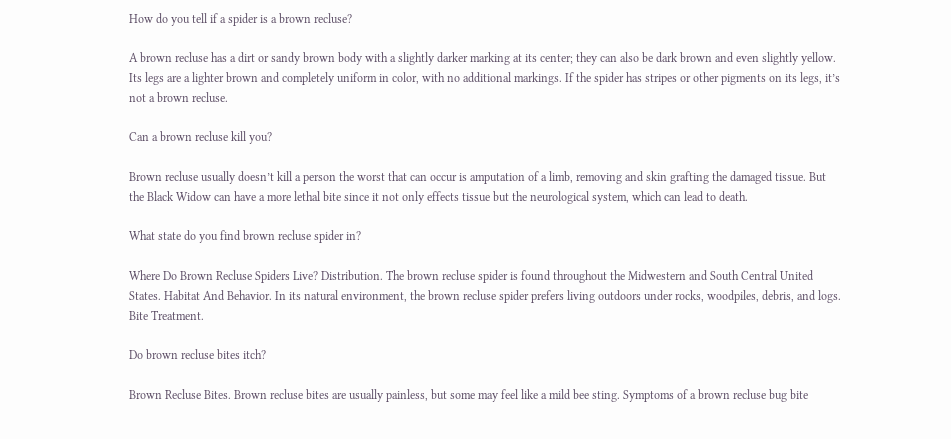How do you tell if a spider is a brown recluse?

A brown recluse has a dirt or sandy brown body with a slightly darker marking at its center; they can also be dark brown and even slightly yellow. Its legs are a lighter brown and completely uniform in color, with no additional markings. If the spider has stripes or other pigments on its legs, it’s not a brown recluse.

Can a brown recluse kill you?

Brown recluse usually doesn’t kill a person the worst that can occur is amputation of a limb, removing and skin grafting the damaged tissue. But the Black Widow can have a more lethal bite since it not only effects tissue but the neurological system, which can lead to death.

What state do you find brown recluse spider in?

Where Do Brown Recluse Spiders Live? Distribution. The brown recluse spider is found throughout the Midwestern and South Central United States. Habitat And Behavior. In its natural environment, the brown recluse spider prefers living outdoors under rocks, woodpiles, debris, and logs. Bite Treatment.

Do brown recluse bites itch?

Brown Recluse Bites. Brown recluse bites are usually painless, but some may feel like a mild bee sting. Symptoms of a brown recluse bug bite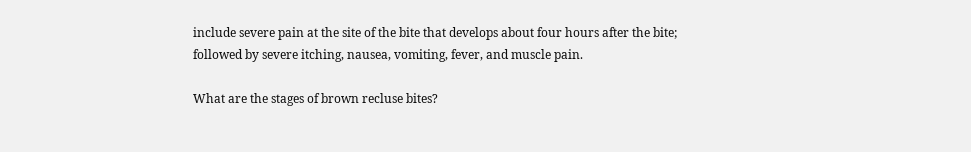include severe pain at the site of the bite that develops about four hours after the bite; followed by severe itching, nausea, vomiting, fever, and muscle pain.

What are the stages of brown recluse bites?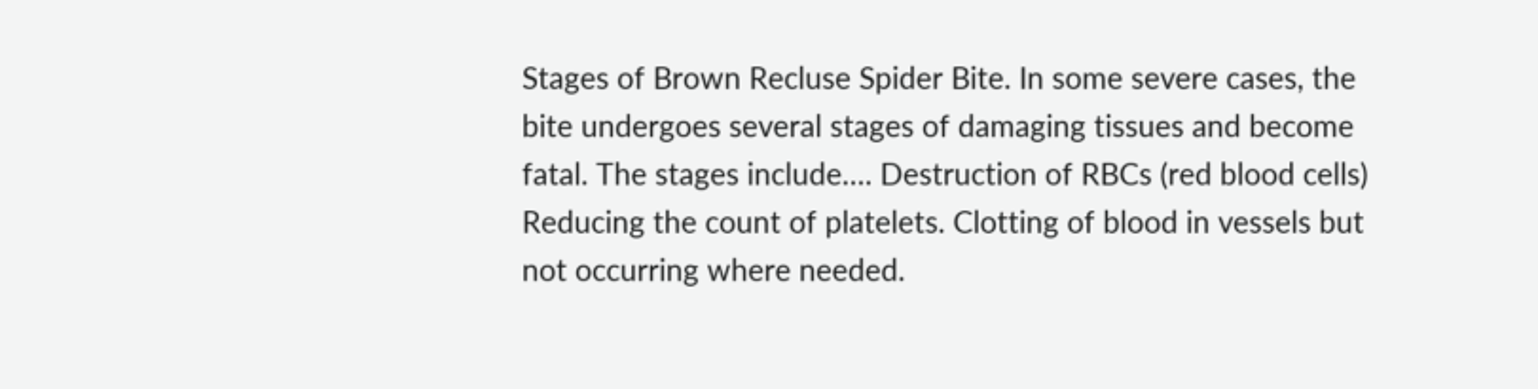Stages of Brown Recluse Spider Bite. In some severe cases, the bite undergoes several stages of damaging tissues and become fatal. The stages include…. Destruction of RBCs (red blood cells) Reducing the count of platelets. Clotting of blood in vessels but not occurring where needed.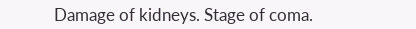Damage of kidneys. Stage of coma.